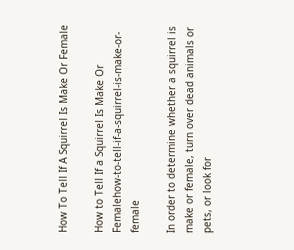How To Tell If A Squirrel Is Make Or Female

How to Tell If a Squirrel Is Make Or Femalehow-to-tell-if-a-squirrel-is-make-or-female

In order to determine whether a squirrel is make or female, turn over dead animals or pets, or look for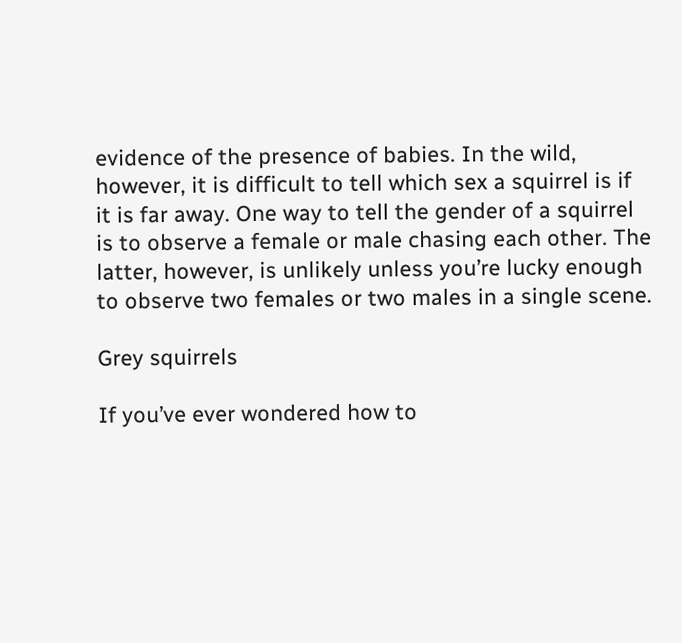evidence of the presence of babies. In the wild, however, it is difficult to tell which sex a squirrel is if it is far away. One way to tell the gender of a squirrel is to observe a female or male chasing each other. The latter, however, is unlikely unless you’re lucky enough to observe two females or two males in a single scene.

Grey squirrels

If you’ve ever wondered how to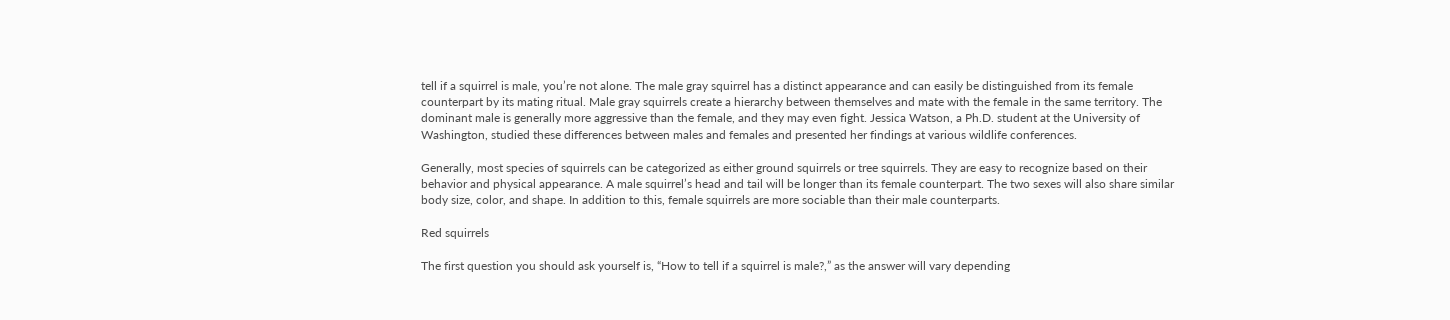tell if a squirrel is male, you’re not alone. The male gray squirrel has a distinct appearance and can easily be distinguished from its female counterpart by its mating ritual. Male gray squirrels create a hierarchy between themselves and mate with the female in the same territory. The dominant male is generally more aggressive than the female, and they may even fight. Jessica Watson, a Ph.D. student at the University of Washington, studied these differences between males and females and presented her findings at various wildlife conferences.

Generally, most species of squirrels can be categorized as either ground squirrels or tree squirrels. They are easy to recognize based on their behavior and physical appearance. A male squirrel’s head and tail will be longer than its female counterpart. The two sexes will also share similar body size, color, and shape. In addition to this, female squirrels are more sociable than their male counterparts.

Red squirrels

The first question you should ask yourself is, “How to tell if a squirrel is male?,” as the answer will vary depending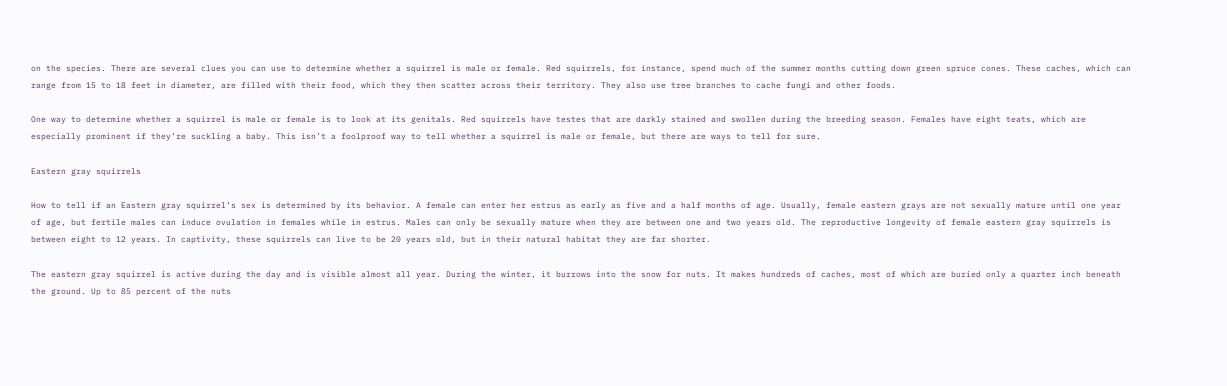on the species. There are several clues you can use to determine whether a squirrel is male or female. Red squirrels, for instance, spend much of the summer months cutting down green spruce cones. These caches, which can range from 15 to 18 feet in diameter, are filled with their food, which they then scatter across their territory. They also use tree branches to cache fungi and other foods.

One way to determine whether a squirrel is male or female is to look at its genitals. Red squirrels have testes that are darkly stained and swollen during the breeding season. Females have eight teats, which are especially prominent if they’re suckling a baby. This isn’t a foolproof way to tell whether a squirrel is male or female, but there are ways to tell for sure.

Eastern gray squirrels

How to tell if an Eastern gray squirrel’s sex is determined by its behavior. A female can enter her estrus as early as five and a half months of age. Usually, female eastern grays are not sexually mature until one year of age, but fertile males can induce ovulation in females while in estrus. Males can only be sexually mature when they are between one and two years old. The reproductive longevity of female eastern gray squirrels is between eight to 12 years. In captivity, these squirrels can live to be 20 years old, but in their natural habitat they are far shorter.

The eastern gray squirrel is active during the day and is visible almost all year. During the winter, it burrows into the snow for nuts. It makes hundreds of caches, most of which are buried only a quarter inch beneath the ground. Up to 85 percent of the nuts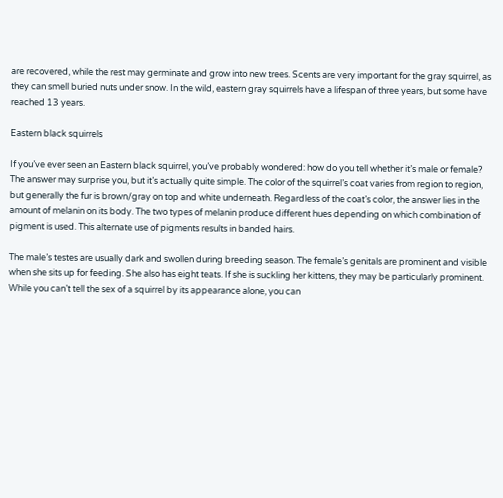are recovered, while the rest may germinate and grow into new trees. Scents are very important for the gray squirrel, as they can smell buried nuts under snow. In the wild, eastern gray squirrels have a lifespan of three years, but some have reached 13 years.

Eastern black squirrels

If you’ve ever seen an Eastern black squirrel, you’ve probably wondered: how do you tell whether it’s male or female? The answer may surprise you, but it’s actually quite simple. The color of the squirrel’s coat varies from region to region, but generally the fur is brown/gray on top and white underneath. Regardless of the coat’s color, the answer lies in the amount of melanin on its body. The two types of melanin produce different hues depending on which combination of pigment is used. This alternate use of pigments results in banded hairs.

The male’s testes are usually dark and swollen during breeding season. The female’s genitals are prominent and visible when she sits up for feeding. She also has eight teats. If she is suckling her kittens, they may be particularly prominent. While you can’t tell the sex of a squirrel by its appearance alone, you can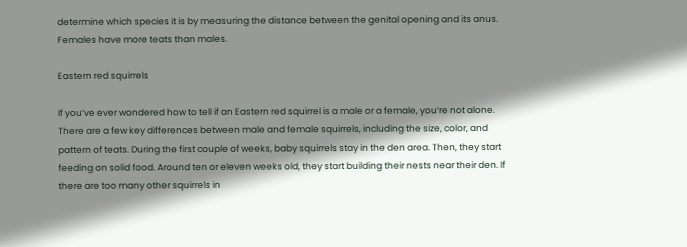determine which species it is by measuring the distance between the genital opening and its anus. Females have more teats than males.

Eastern red squirrels

If you’ve ever wondered how to tell if an Eastern red squirrel is a male or a female, you’re not alone. There are a few key differences between male and female squirrels, including the size, color, and pattern of teats. During the first couple of weeks, baby squirrels stay in the den area. Then, they start feeding on solid food. Around ten or eleven weeks old, they start building their nests near their den. If there are too many other squirrels in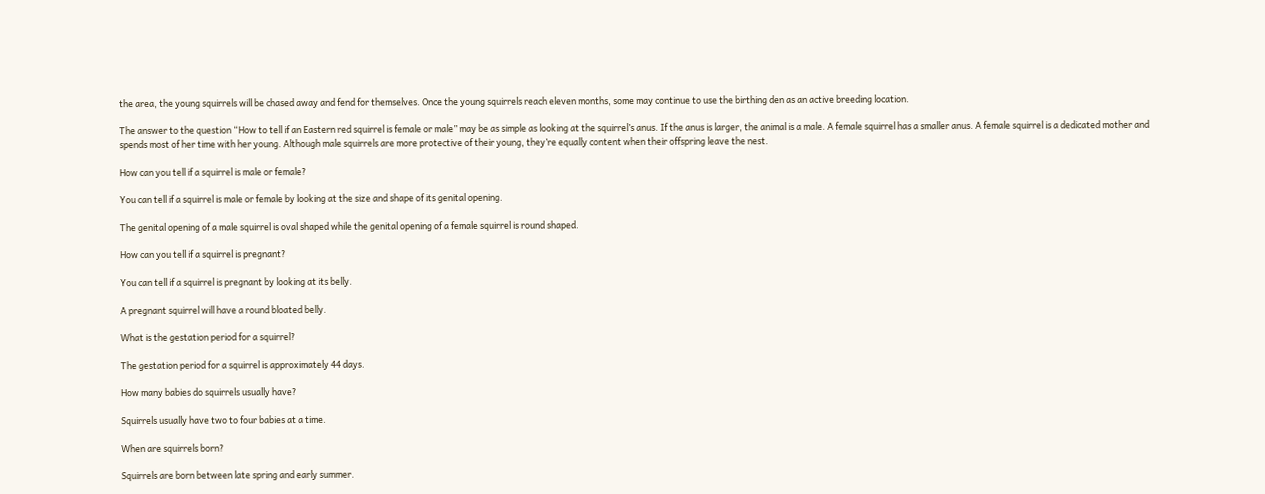the area, the young squirrels will be chased away and fend for themselves. Once the young squirrels reach eleven months, some may continue to use the birthing den as an active breeding location.

The answer to the question “How to tell if an Eastern red squirrel is female or male” may be as simple as looking at the squirrel’s anus. If the anus is larger, the animal is a male. A female squirrel has a smaller anus. A female squirrel is a dedicated mother and spends most of her time with her young. Although male squirrels are more protective of their young, they’re equally content when their offspring leave the nest.

How can you tell if a squirrel is male or female?

You can tell if a squirrel is male or female by looking at the size and shape of its genital opening.

The genital opening of a male squirrel is oval shaped while the genital opening of a female squirrel is round shaped.

How can you tell if a squirrel is pregnant?

You can tell if a squirrel is pregnant by looking at its belly.

A pregnant squirrel will have a round bloated belly.

What is the gestation period for a squirrel?

The gestation period for a squirrel is approximately 44 days.

How many babies do squirrels usually have?

Squirrels usually have two to four babies at a time.

When are squirrels born?

Squirrels are born between late spring and early summer.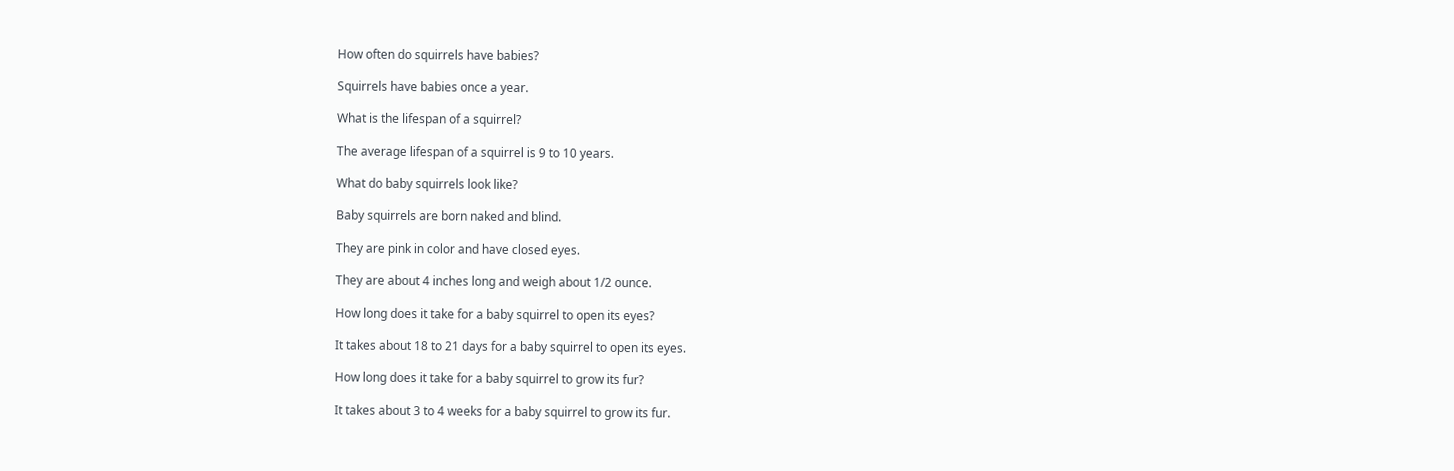How often do squirrels have babies?

Squirrels have babies once a year.

What is the lifespan of a squirrel?

The average lifespan of a squirrel is 9 to 10 years.

What do baby squirrels look like?

Baby squirrels are born naked and blind.

They are pink in color and have closed eyes.

They are about 4 inches long and weigh about 1/2 ounce.

How long does it take for a baby squirrel to open its eyes?

It takes about 18 to 21 days for a baby squirrel to open its eyes.

How long does it take for a baby squirrel to grow its fur?

It takes about 3 to 4 weeks for a baby squirrel to grow its fur.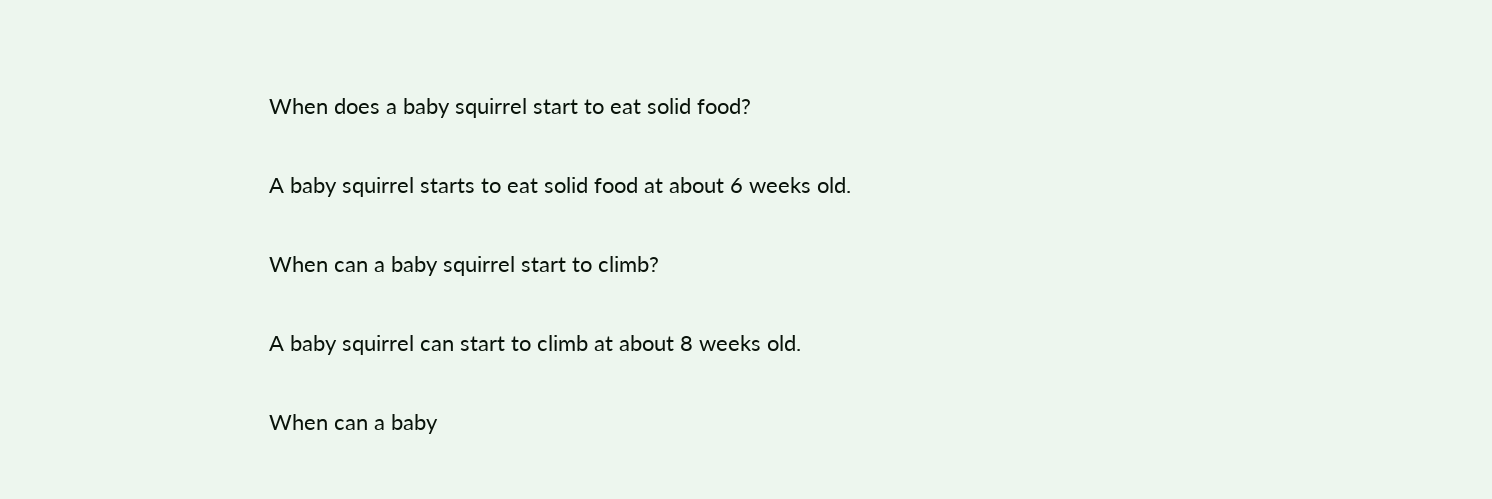When does a baby squirrel start to eat solid food?

A baby squirrel starts to eat solid food at about 6 weeks old.

When can a baby squirrel start to climb?

A baby squirrel can start to climb at about 8 weeks old.

When can a baby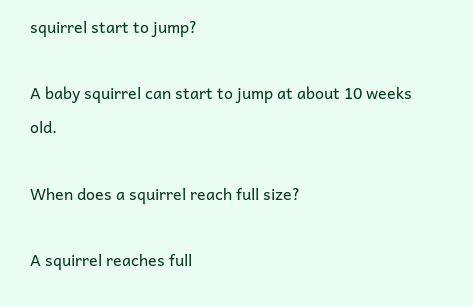squirrel start to jump?

A baby squirrel can start to jump at about 10 weeks old.

When does a squirrel reach full size?

A squirrel reaches full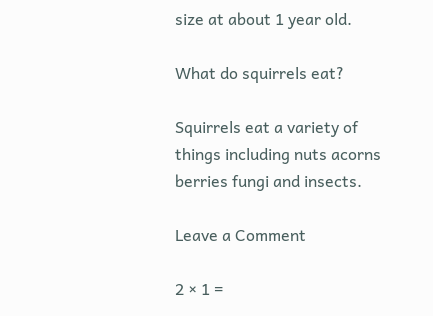size at about 1 year old.

What do squirrels eat?

Squirrels eat a variety of things including nuts acorns berries fungi and insects.

Leave a Comment

2 × 1 =